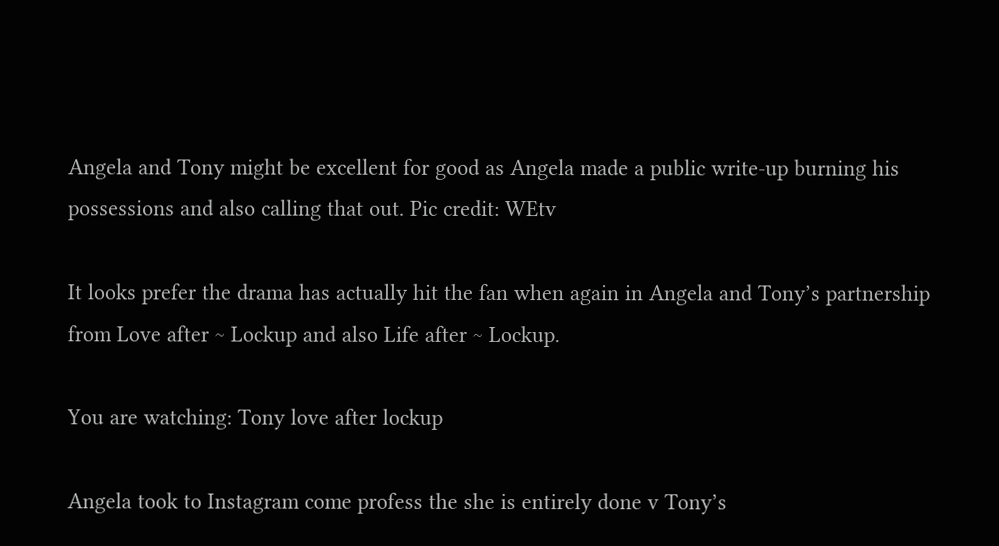Angela and Tony might be excellent for good as Angela made a public write-up burning his possessions and also calling that out. Pic credit: WEtv

It looks prefer the drama has actually hit the fan when again in Angela and Tony’s partnership from Love after ~ Lockup and also Life after ~ Lockup.

You are watching: Tony love after lockup

Angela took to Instagram come profess the she is entirely done v Tony’s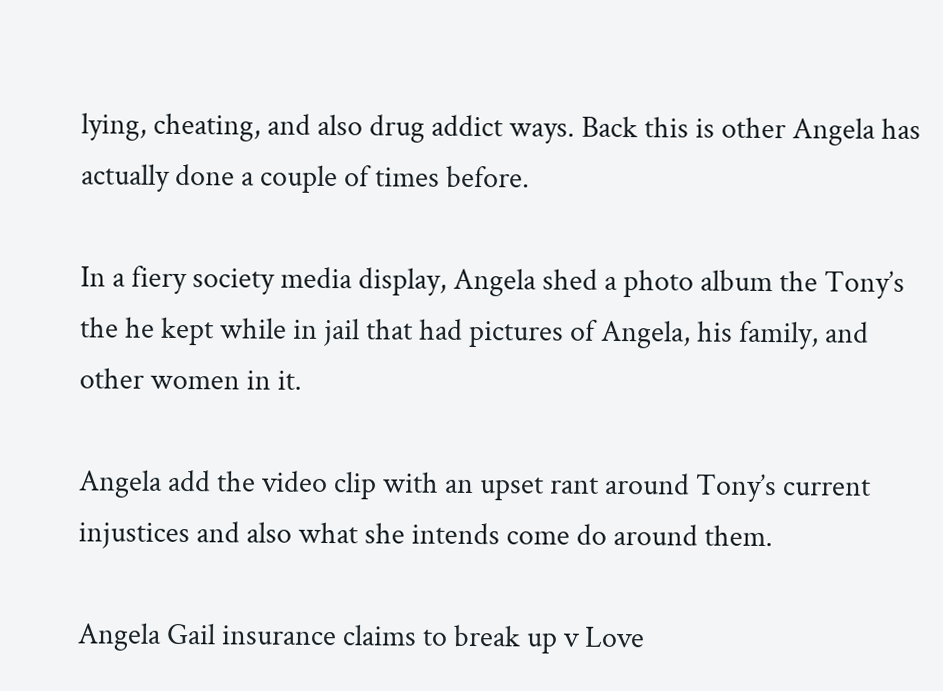lying, cheating, and also drug addict ways. Back this is other Angela has actually done a couple of times before.

In a fiery society media display, Angela shed a photo album the Tony’s the he kept while in jail that had pictures of Angela, his family, and other women in it.

Angela add the video clip with an upset rant around Tony’s current injustices and also what she intends come do around them.

Angela Gail insurance claims to break up v Love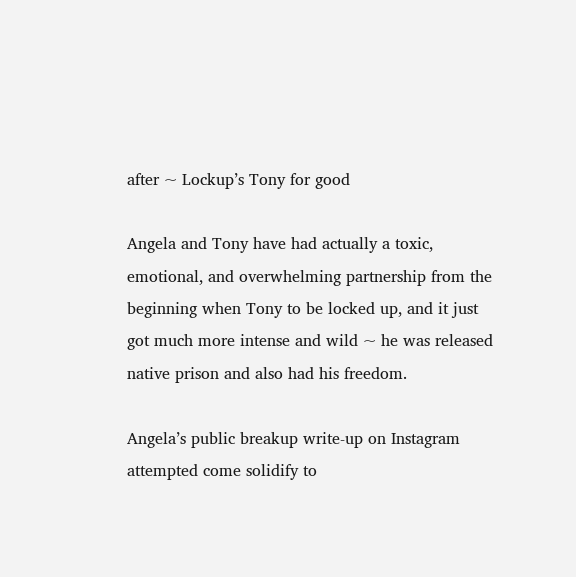after ~ Lockup’s Tony for good

Angela and Tony have had actually a toxic, emotional, and overwhelming partnership from the beginning when Tony to be locked up, and it just got much more intense and wild ~ he was released native prison and also had his freedom.

Angela’s public breakup write-up on Instagram attempted come solidify to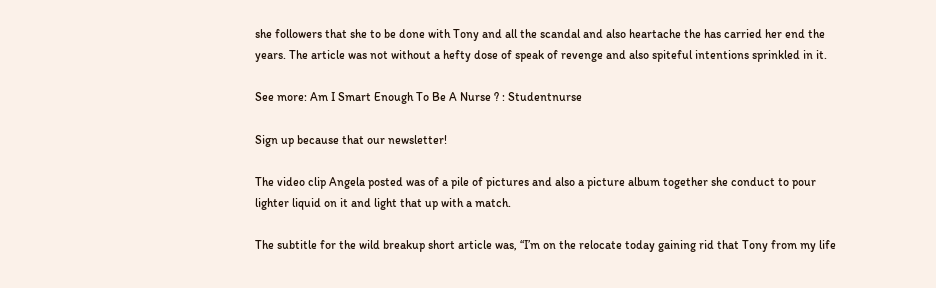she followers that she to be done with Tony and all the scandal and also heartache the has carried her end the years. The article was not without a hefty dose of speak of revenge and also spiteful intentions sprinkled in it.

See more: Am I Smart Enough To Be A Nurse ? : Studentnurse

Sign up because that our newsletter!

The video clip Angela posted was of a pile of pictures and also a picture album together she conduct to pour lighter liquid on it and light that up with a match.

The subtitle for the wild breakup short article was, “I’m on the relocate today gaining rid that Tony from my life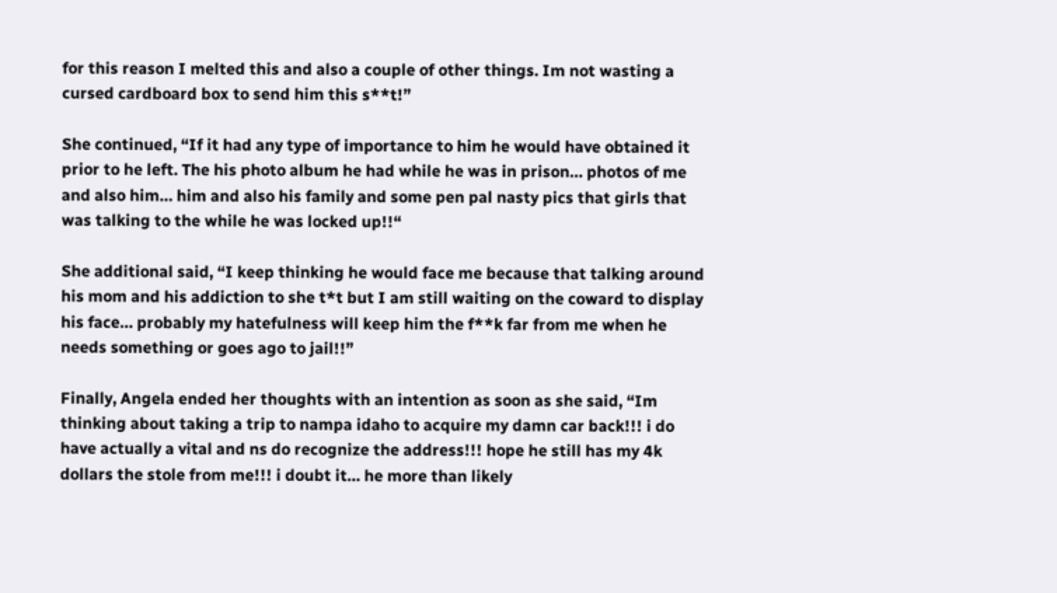for this reason I melted this and also a couple of other things. Im not wasting a cursed cardboard box to send him this s**t!”

She continued, “If it had any type of importance to him he would have obtained it prior to he left. The his photo album he had while he was in prison… photos of me and also him… him and also his family and some pen pal nasty pics that girls that was talking to the while he was locked up!!“

She additional said, “I keep thinking he would face me because that talking around his mom and his addiction to she t*t but I am still waiting on the coward to display his face… probably my hatefulness will keep him the f**k far from me when he needs something or goes ago to jail!!”

Finally, Angela ended her thoughts with an intention as soon as she said, “Im thinking about taking a trip to nampa idaho to acquire my damn car back!!! i do have actually a vital and ns do recognize the address!!! hope he still has my 4k dollars the stole from me!!! i doubt it… he more than likely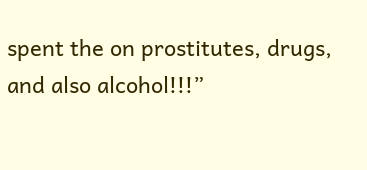spent the on prostitutes, drugs, and also alcohol!!!”